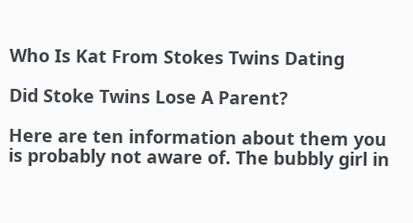Who Is Kat From Stokes Twins Dating

Did Stoke Twins Lose A Parent?

Here are ten information about them you is probably not aware of. The bubbly girl in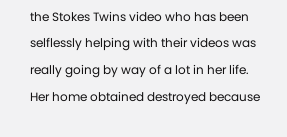the Stokes Twins video who has been selflessly helping with their videos was really going by way of a lot in her life. Her home obtained destroyed because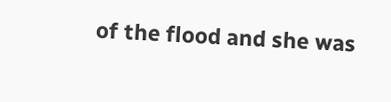of the flood and she was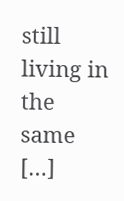still living in the same […]